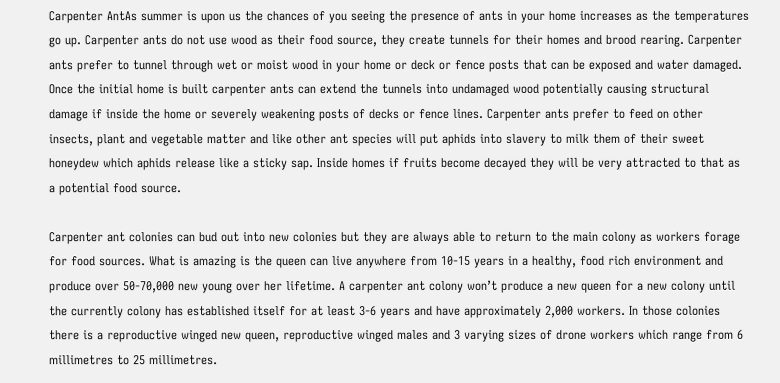Carpenter AntAs summer is upon us the chances of you seeing the presence of ants in your home increases as the temperatures go up. Carpenter ants do not use wood as their food source, they create tunnels for their homes and brood rearing. Carpenter ants prefer to tunnel through wet or moist wood in your home or deck or fence posts that can be exposed and water damaged. Once the initial home is built carpenter ants can extend the tunnels into undamaged wood potentially causing structural damage if inside the home or severely weakening posts of decks or fence lines. Carpenter ants prefer to feed on other insects, plant and vegetable matter and like other ant species will put aphids into slavery to milk them of their sweet honeydew which aphids release like a sticky sap. Inside homes if fruits become decayed they will be very attracted to that as a potential food source.

Carpenter ant colonies can bud out into new colonies but they are always able to return to the main colony as workers forage for food sources. What is amazing is the queen can live anywhere from 10-15 years in a healthy, food rich environment and produce over 50-70,000 new young over her lifetime. A carpenter ant colony won’t produce a new queen for a new colony until the currently colony has established itself for at least 3-6 years and have approximately 2,000 workers. In those colonies there is a reproductive winged new queen, reproductive winged males and 3 varying sizes of drone workers which range from 6 millimetres to 25 millimetres.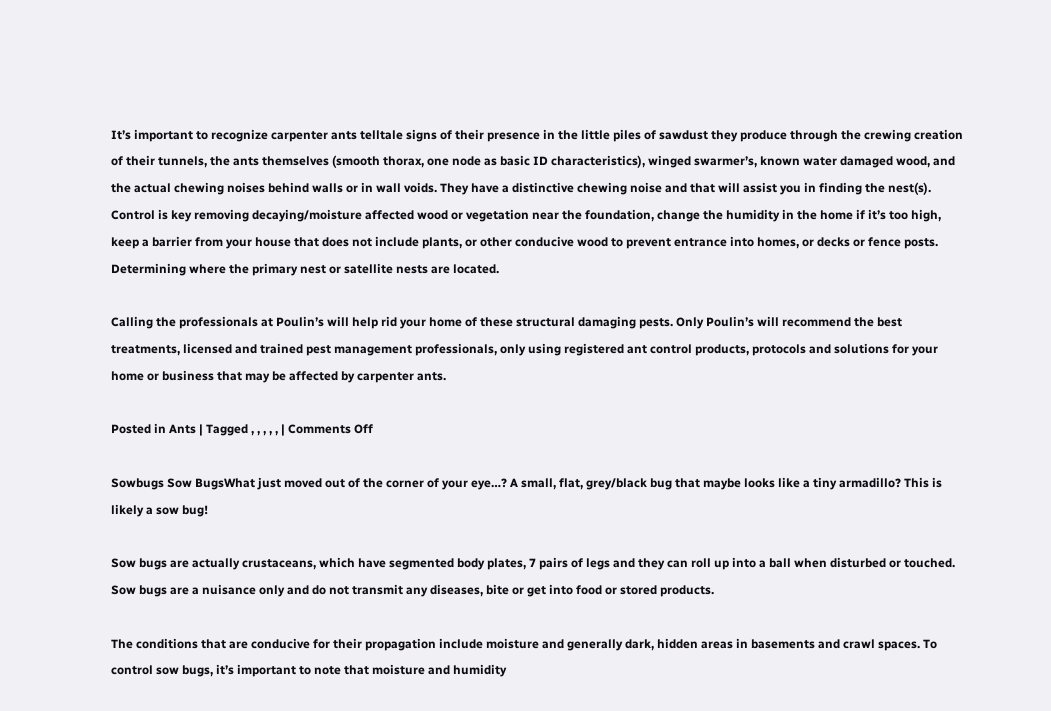It’s important to recognize carpenter ants telltale signs of their presence in the little piles of sawdust they produce through the crewing creation of their tunnels, the ants themselves (smooth thorax, one node as basic ID characteristics), winged swarmer’s, known water damaged wood, and the actual chewing noises behind walls or in wall voids. They have a distinctive chewing noise and that will assist you in finding the nest(s). Control is key removing decaying/moisture affected wood or vegetation near the foundation, change the humidity in the home if it’s too high, keep a barrier from your house that does not include plants, or other conducive wood to prevent entrance into homes, or decks or fence posts. Determining where the primary nest or satellite nests are located.

Calling the professionals at Poulin’s will help rid your home of these structural damaging pests. Only Poulin’s will recommend the best treatments, licensed and trained pest management professionals, only using registered ant control products, protocols and solutions for your home or business that may be affected by carpenter ants.

Posted in Ants | Tagged , , , , , | Comments Off

Sowbugs Sow BugsWhat just moved out of the corner of your eye…? A small, flat, grey/black bug that maybe looks like a tiny armadillo? This is likely a sow bug!

Sow bugs are actually crustaceans, which have segmented body plates, 7 pairs of legs and they can roll up into a ball when disturbed or touched. Sow bugs are a nuisance only and do not transmit any diseases, bite or get into food or stored products.

The conditions that are conducive for their propagation include moisture and generally dark, hidden areas in basements and crawl spaces. To control sow bugs, it’s important to note that moisture and humidity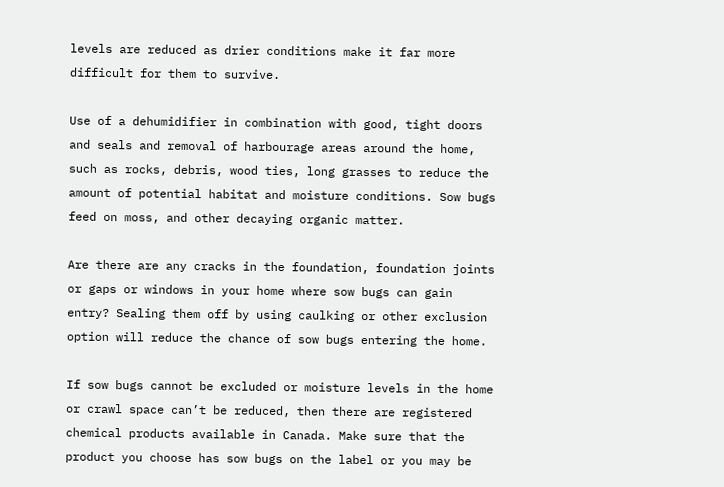levels are reduced as drier conditions make it far more difficult for them to survive.

Use of a dehumidifier in combination with good, tight doors and seals and removal of harbourage areas around the home, such as rocks, debris, wood ties, long grasses to reduce the amount of potential habitat and moisture conditions. Sow bugs feed on moss, and other decaying organic matter.

Are there are any cracks in the foundation, foundation joints or gaps or windows in your home where sow bugs can gain entry? Sealing them off by using caulking or other exclusion option will reduce the chance of sow bugs entering the home.

If sow bugs cannot be excluded or moisture levels in the home or crawl space can’t be reduced, then there are registered chemical products available in Canada. Make sure that the product you choose has sow bugs on the label or you may be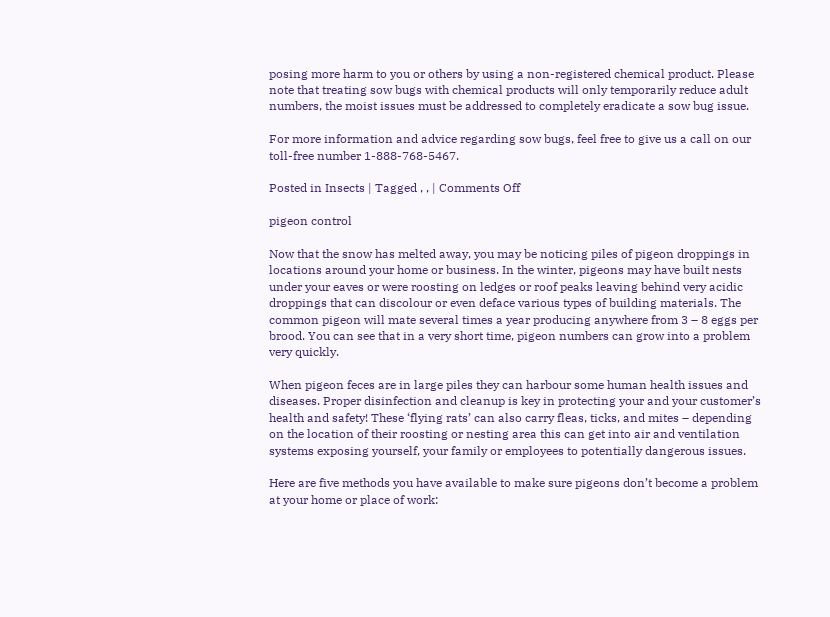posing more harm to you or others by using a non-registered chemical product. Please note that treating sow bugs with chemical products will only temporarily reduce adult numbers, the moist issues must be addressed to completely eradicate a sow bug issue.

For more information and advice regarding sow bugs, feel free to give us a call on our toll-free number 1-888-768-5467.

Posted in Insects | Tagged , , | Comments Off

pigeon control

Now that the snow has melted away, you may be noticing piles of pigeon droppings in locations around your home or business. In the winter, pigeons may have built nests under your eaves or were roosting on ledges or roof peaks leaving behind very acidic droppings that can discolour or even deface various types of building materials. The common pigeon will mate several times a year producing anywhere from 3 – 8 eggs per brood. You can see that in a very short time, pigeon numbers can grow into a problem very quickly.

When pigeon feces are in large piles they can harbour some human health issues and diseases. Proper disinfection and cleanup is key in protecting your and your customer’s health and safety! These ‘flying rats’ can also carry fleas, ticks, and mites – depending on the location of their roosting or nesting area this can get into air and ventilation systems exposing yourself, your family or employees to potentially dangerous issues.

Here are five methods you have available to make sure pigeons don’t become a problem at your home or place of work: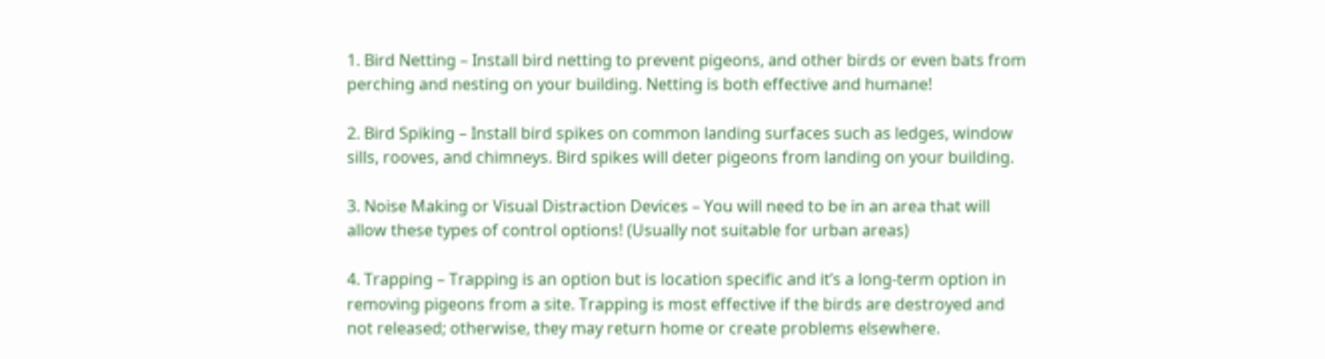1. Bird Netting – Install bird netting to prevent pigeons, and other birds or even bats from perching and nesting on your building. Netting is both effective and humane!

2. Bird Spiking – Install bird spikes on common landing surfaces such as ledges, window sills, rooves, and chimneys. Bird spikes will deter pigeons from landing on your building.

3. Noise Making or Visual Distraction Devices – You will need to be in an area that will allow these types of control options! (Usually not suitable for urban areas)

4. Trapping – Trapping is an option but is location specific and it’s a long-term option in removing pigeons from a site. Trapping is most effective if the birds are destroyed and not released; otherwise, they may return home or create problems elsewhere.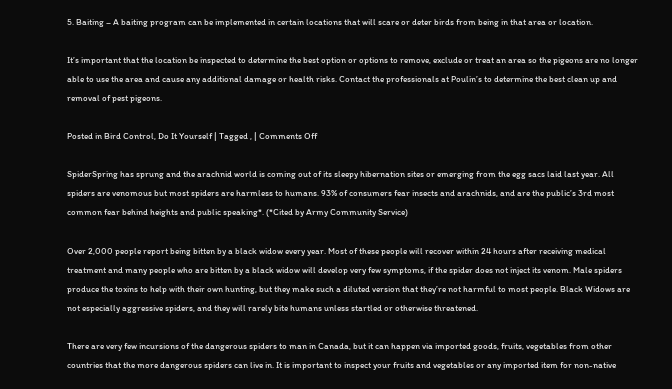5. Baiting – A baiting program can be implemented in certain locations that will scare or deter birds from being in that area or location.

It’s important that the location be inspected to determine the best option or options to remove, exclude or treat an area so the pigeons are no longer able to use the area and cause any additional damage or health risks. Contact the professionals at Poulin’s to determine the best clean up and removal of pest pigeons.

Posted in Bird Control, Do It Yourself | Tagged , | Comments Off

SpiderSpring has sprung and the arachnid world is coming out of its sleepy hibernation sites or emerging from the egg sacs laid last year. All spiders are venomous but most spiders are harmless to humans. 93% of consumers fear insects and arachnids, and are the public’s 3rd most common fear behind heights and public speaking*. (*Cited by Army Community Service)

Over 2,000 people report being bitten by a black widow every year. Most of these people will recover within 24 hours after receiving medical treatment and many people who are bitten by a black widow will develop very few symptoms, if the spider does not inject its venom. Male spiders produce the toxins to help with their own hunting, but they make such a diluted version that they’re not harmful to most people. Black Widows are not especially aggressive spiders, and they will rarely bite humans unless startled or otherwise threatened.

There are very few incursions of the dangerous spiders to man in Canada, but it can happen via imported goods, fruits, vegetables from other countries that the more dangerous spiders can live in. It is important to inspect your fruits and vegetables or any imported item for non-native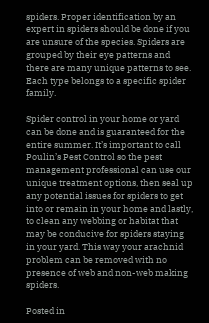spiders. Proper identification by an expert in spiders should be done if you are unsure of the species. Spiders are grouped by their eye patterns and there are many unique patterns to see. Each type belongs to a specific spider family.

Spider control in your home or yard can be done and is guaranteed for the entire summer. It’s important to call Poulin’s Pest Control so the pest management professional can use our unique treatment options, then seal up any potential issues for spiders to get into or remain in your home and lastly, to clean any webbing or habitat that may be conducive for spiders staying in your yard. This way your arachnid problem can be removed with no presence of web and non-web making spiders.

Posted in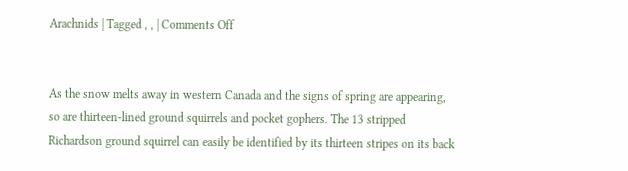Arachnids | Tagged , , | Comments Off


As the snow melts away in western Canada and the signs of spring are appearing, so are thirteen-lined ground squirrels and pocket gophers. The 13 stripped Richardson ground squirrel can easily be identified by its thirteen stripes on its back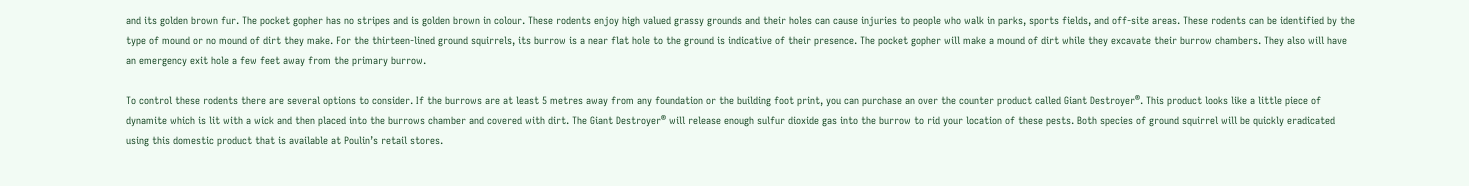and its golden brown fur. The pocket gopher has no stripes and is golden brown in colour. These rodents enjoy high valued grassy grounds and their holes can cause injuries to people who walk in parks, sports fields, and off-site areas. These rodents can be identified by the type of mound or no mound of dirt they make. For the thirteen-lined ground squirrels, its burrow is a near flat hole to the ground is indicative of their presence. The pocket gopher will make a mound of dirt while they excavate their burrow chambers. They also will have an emergency exit hole a few feet away from the primary burrow.

To control these rodents there are several options to consider. If the burrows are at least 5 metres away from any foundation or the building foot print, you can purchase an over the counter product called Giant Destroyer®. This product looks like a little piece of dynamite which is lit with a wick and then placed into the burrows chamber and covered with dirt. The Giant Destroyer® will release enough sulfur dioxide gas into the burrow to rid your location of these pests. Both species of ground squirrel will be quickly eradicated using this domestic product that is available at Poulin’s retail stores.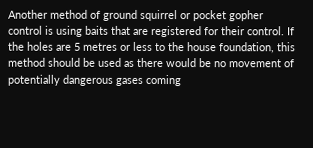Another method of ground squirrel or pocket gopher control is using baits that are registered for their control. If the holes are 5 metres or less to the house foundation, this method should be used as there would be no movement of potentially dangerous gases coming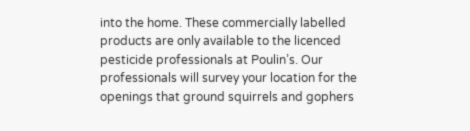into the home. These commercially labelled products are only available to the licenced pesticide professionals at Poulin’s. Our professionals will survey your location for the openings that ground squirrels and gophers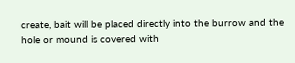create, bait will be placed directly into the burrow and the hole or mound is covered with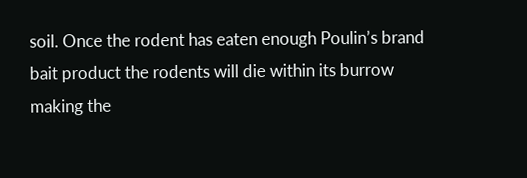soil. Once the rodent has eaten enough Poulin’s brand bait product the rodents will die within its burrow making the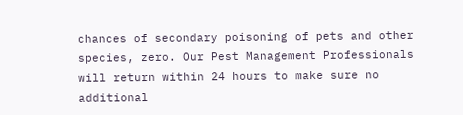chances of secondary poisoning of pets and other species, zero. Our Pest Management Professionals will return within 24 hours to make sure no additional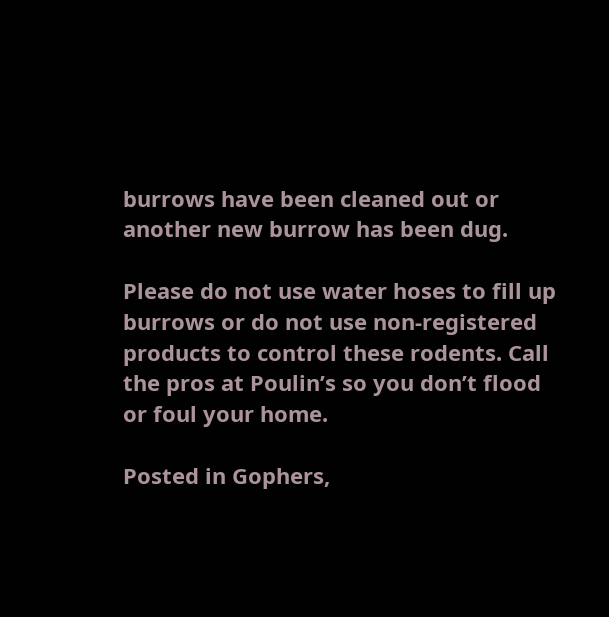burrows have been cleaned out or another new burrow has been dug.

Please do not use water hoses to fill up burrows or do not use non-registered products to control these rodents. Call the pros at Poulin’s so you don’t flood or foul your home.

Posted in Gophers,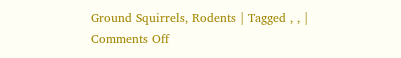Ground Squirrels, Rodents | Tagged , , | Comments Off